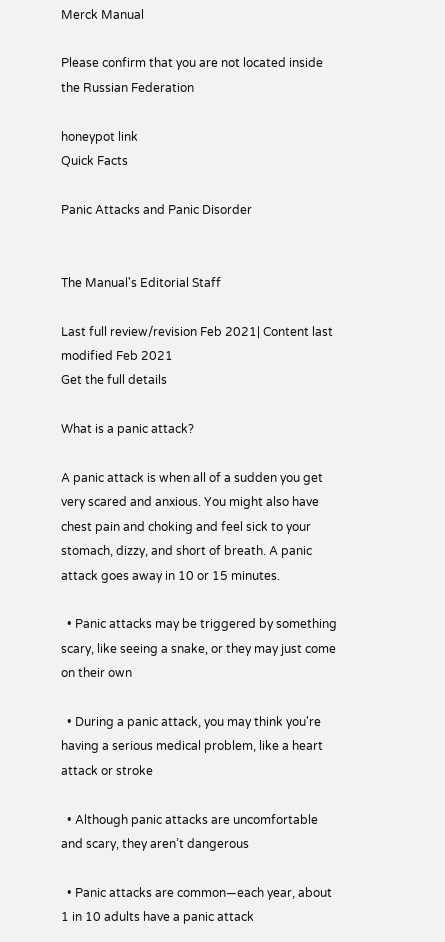Merck Manual

Please confirm that you are not located inside the Russian Federation

honeypot link
Quick Facts

Panic Attacks and Panic Disorder


The Manual's Editorial Staff

Last full review/revision Feb 2021| Content last modified Feb 2021
Get the full details

What is a panic attack?

A panic attack is when all of a sudden you get very scared and anxious. You might also have chest pain and choking and feel sick to your stomach, dizzy, and short of breath. A panic attack goes away in 10 or 15 minutes.

  • Panic attacks may be triggered by something scary, like seeing a snake, or they may just come on their own

  • During a panic attack, you may think you're having a serious medical problem, like a heart attack or stroke

  • Although panic attacks are uncomfortable and scary, they aren’t dangerous

  • Panic attacks are common—each year, about 1 in 10 adults have a panic attack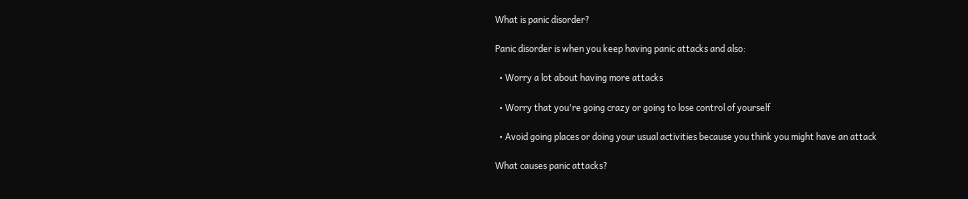What is panic disorder?

Panic disorder is when you keep having panic attacks and also:

  • Worry a lot about having more attacks

  • Worry that you're going crazy or going to lose control of yourself

  • Avoid going places or doing your usual activities because you think you might have an attack

What causes panic attacks?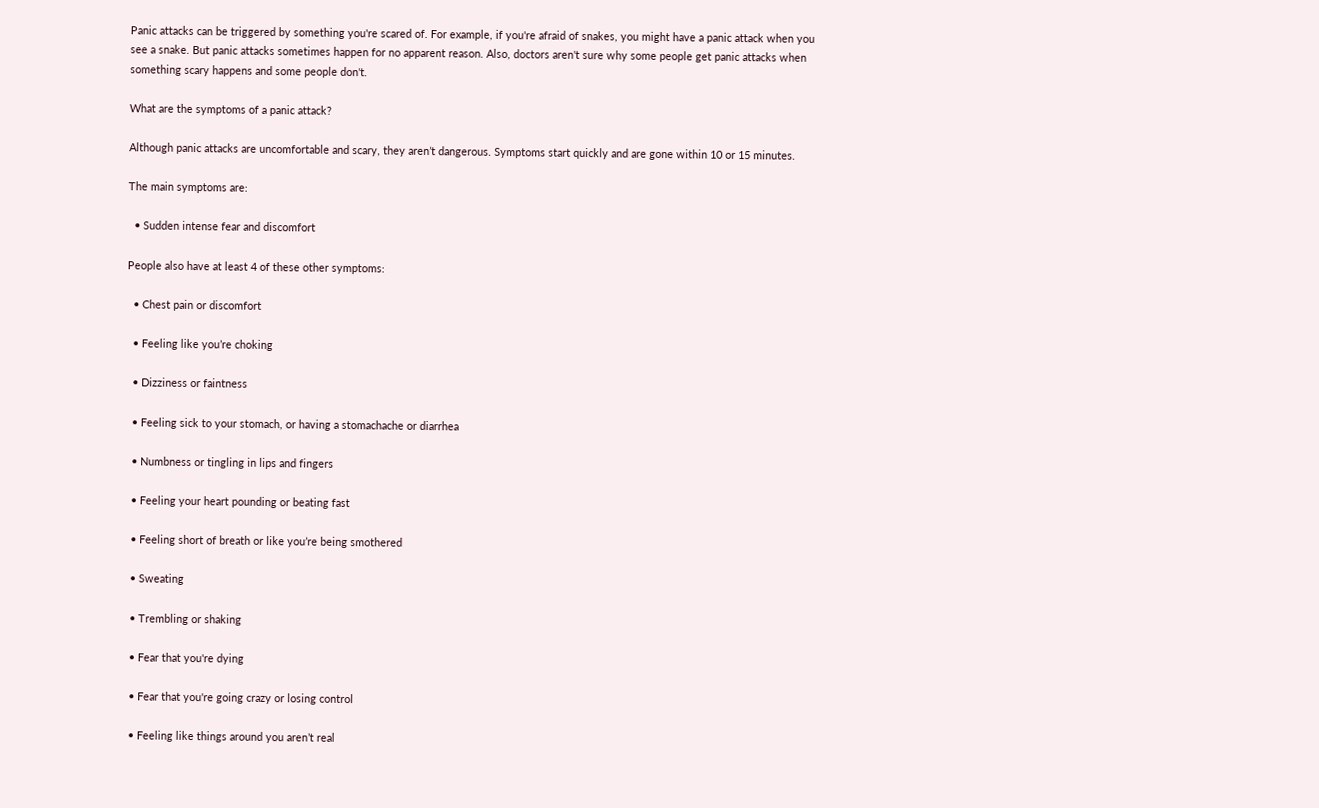Panic attacks can be triggered by something you're scared of. For example, if you're afraid of snakes, you might have a panic attack when you see a snake. But panic attacks sometimes happen for no apparent reason. Also, doctors aren't sure why some people get panic attacks when something scary happens and some people don't.

What are the symptoms of a panic attack?

Although panic attacks are uncomfortable and scary, they aren’t dangerous. Symptoms start quickly and are gone within 10 or 15 minutes.

The main symptoms are:

  • Sudden intense fear and discomfort

People also have at least 4 of these other symptoms:

  • Chest pain or discomfort

  • Feeling like you’re choking

  • Dizziness or faintness

  • Feeling sick to your stomach, or having a stomachache or diarrhea

  • Numbness or tingling in lips and fingers

  • Feeling your heart pounding or beating fast

  • Feeling short of breath or like you’re being smothered

  • Sweating

  • Trembling or shaking

  • Fear that you're dying

  • Fear that you're going crazy or losing control

  • Feeling like things around you aren’t real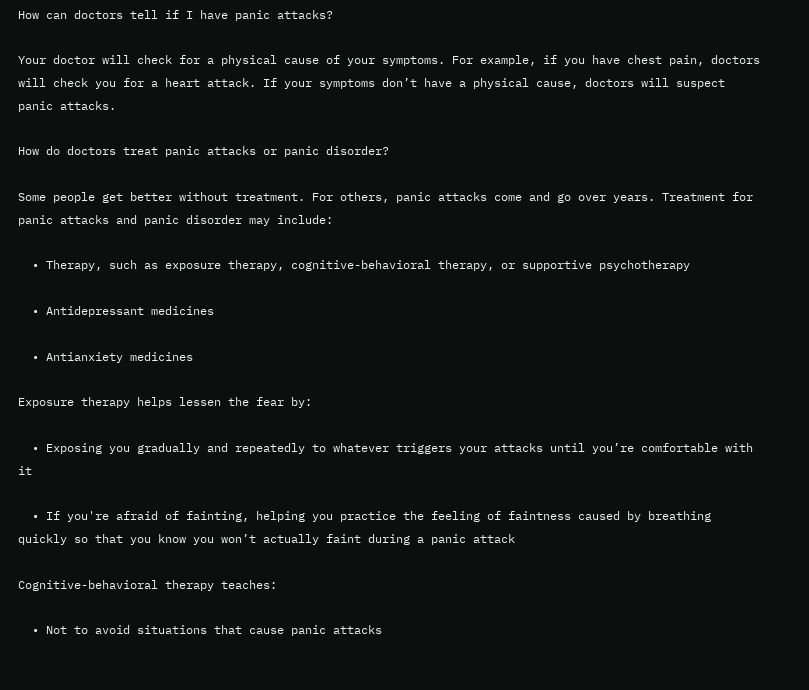How can doctors tell if I have panic attacks?

Your doctor will check for a physical cause of your symptoms. For example, if you have chest pain, doctors will check you for a heart attack. If your symptoms don’t have a physical cause, doctors will suspect panic attacks.

How do doctors treat panic attacks or panic disorder?

Some people get better without treatment. For others, panic attacks come and go over years. Treatment for panic attacks and panic disorder may include:

  • Therapy, such as exposure therapy, cognitive-behavioral therapy, or supportive psychotherapy

  • Antidepressant medicines

  • Antianxiety medicines

Exposure therapy helps lessen the fear by:

  • Exposing you gradually and repeatedly to whatever triggers your attacks until you’re comfortable with it

  • If you're afraid of fainting, helping you practice the feeling of faintness caused by breathing quickly so that you know you won’t actually faint during a panic attack

Cognitive-behavioral therapy teaches:

  • Not to avoid situations that cause panic attacks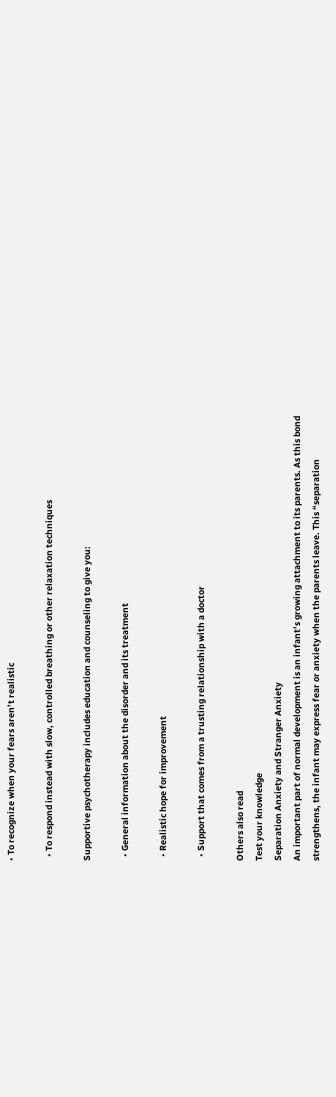• To recognize when your fears aren’t realistic

  • To respond instead with slow, controlled breathing or other relaxation techniques

Supportive psychotherapy includes education and counseling to give you:

  • General information about the disorder and its treatment

  • Realistic hope for improvement

  • Support that comes from a trusting relationship with a doctor

Others also read
Test your knowledge
Separation Anxiety and Stranger Anxiety
An important part of normal development is an infant’s growing attachment to its parents. As this bond strengthens, the infant may express fear or anxiety when the parents leave. This “separation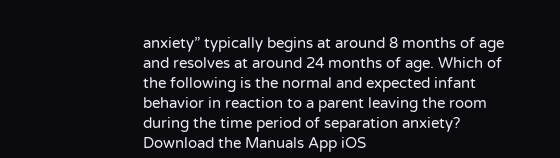anxiety” typically begins at around 8 months of age and resolves at around 24 months of age. Which of the following is the normal and expected infant behavior in reaction to a parent leaving the room during the time period of separation anxiety?
Download the Manuals App iOS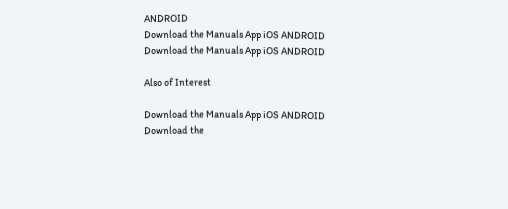ANDROID
Download the Manuals App iOS ANDROID
Download the Manuals App iOS ANDROID

Also of Interest

Download the Manuals App iOS ANDROID
Download the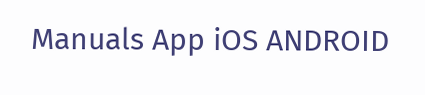Manuals App iOS ANDROID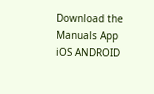Download the Manuals App iOS ANDROID